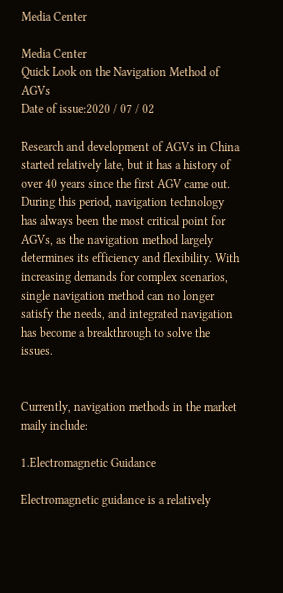Media Center

Media Center
Quick Look on the Navigation Method of AGVs
Date of issue:2020 / 07 / 02

Research and development of AGVs in China started relatively late, but it has a history of over 40 years since the first AGV came out. During this period, navigation technology has always been the most critical point for AGVs, as the navigation method largely determines its efficiency and flexibility. With increasing demands for complex scenarios, single navigation method can no longer satisfy the needs, and integrated navigation has become a breakthrough to solve the issues.


Currently, navigation methods in the market maily include:

1.Electromagnetic Guidance

Electromagnetic guidance is a relatively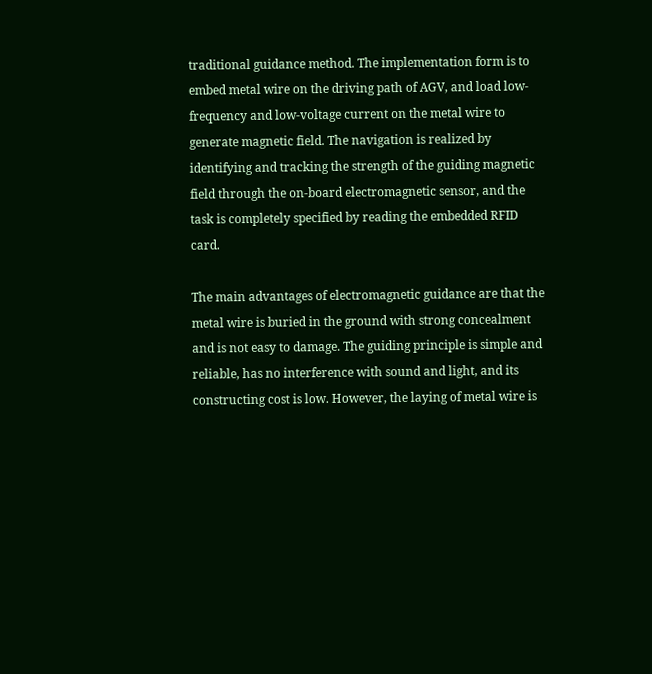traditional guidance method. The implementation form is to embed metal wire on the driving path of AGV, and load low-frequency and low-voltage current on the metal wire to generate magnetic field. The navigation is realized by identifying and tracking the strength of the guiding magnetic field through the on-board electromagnetic sensor, and the task is completely specified by reading the embedded RFID card.

The main advantages of electromagnetic guidance are that the metal wire is buried in the ground with strong concealment and is not easy to damage. The guiding principle is simple and reliable, has no interference with sound and light, and its constructing cost is low. However, the laying of metal wire is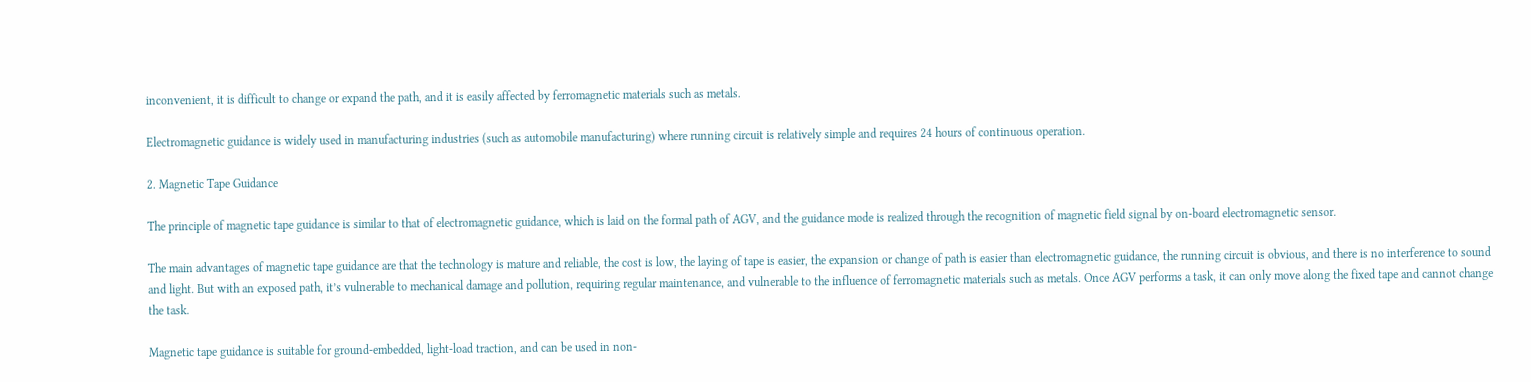inconvenient, it is difficult to change or expand the path, and it is easily affected by ferromagnetic materials such as metals.

Electromagnetic guidance is widely used in manufacturing industries (such as automobile manufacturing) where running circuit is relatively simple and requires 24 hours of continuous operation.

2. Magnetic Tape Guidance

The principle of magnetic tape guidance is similar to that of electromagnetic guidance, which is laid on the formal path of AGV, and the guidance mode is realized through the recognition of magnetic field signal by on-board electromagnetic sensor.

The main advantages of magnetic tape guidance are that the technology is mature and reliable, the cost is low, the laying of tape is easier, the expansion or change of path is easier than electromagnetic guidance, the running circuit is obvious, and there is no interference to sound and light. But with an exposed path, it’s vulnerable to mechanical damage and pollution, requiring regular maintenance, and vulnerable to the influence of ferromagnetic materials such as metals. Once AGV performs a task, it can only move along the fixed tape and cannot change the task.

Magnetic tape guidance is suitable for ground-embedded, light-load traction, and can be used in non-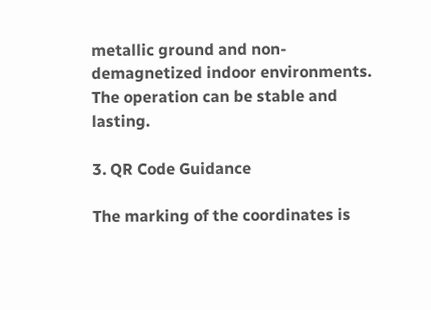metallic ground and non-demagnetized indoor environments. The operation can be stable and lasting.

3. QR Code Guidance

The marking of the coordinates is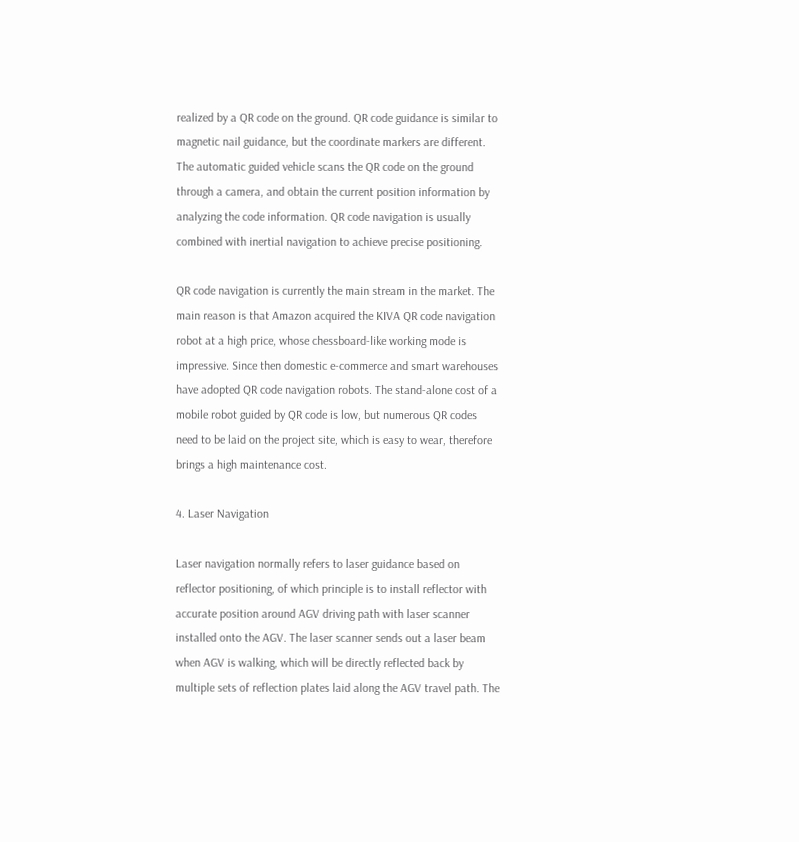realized by a QR code on the ground. QR code guidance is similar to magnetic nail guidance, but the coordinate markers are different. The automatic guided vehicle scans the QR code on the ground through a camera, and obtain the current position information by analyzing the code information. QR code navigation is usually combined with inertial navigation to achieve precise positioning.

QR code navigation is currently the main stream in the market. The main reason is that Amazon acquired the KIVA QR code navigation robot at a high price, whose chessboard-like working mode is impressive. Since then domestic e-commerce and smart warehouses have adopted QR code navigation robots. The stand-alone cost of a mobile robot guided by QR code is low, but numerous QR codes need to be laid on the project site, which is easy to wear, therefore brings a high maintenance cost.

4. Laser Navigation

Laser navigation normally refers to laser guidance based on reflector positioning, of which principle is to install reflector with accurate position around AGV driving path with laser scanner installed onto the AGV. The laser scanner sends out a laser beam when AGV is walking, which will be directly reflected back by multiple sets of reflection plates laid along the AGV travel path. The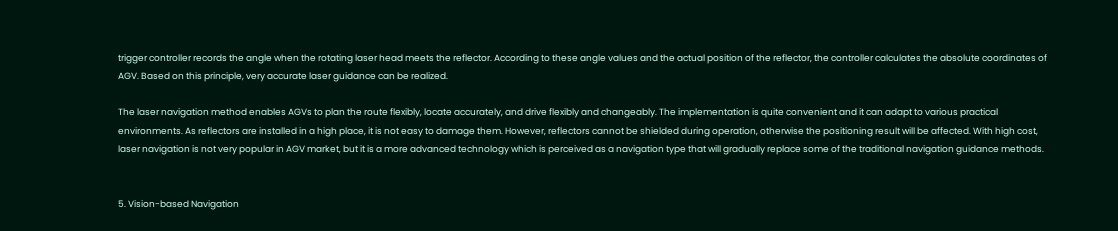trigger controller records the angle when the rotating laser head meets the reflector. According to these angle values and the actual position of the reflector, the controller calculates the absolute coordinates of AGV. Based on this principle, very accurate laser guidance can be realized.

The laser navigation method enables AGVs to plan the route flexibly, locate accurately, and drive flexibly and changeably. The implementation is quite convenient and it can adapt to various practical environments. As reflectors are installed in a high place, it is not easy to damage them. However, reflectors cannot be shielded during operation, otherwise the positioning result will be affected. With high cost, laser navigation is not very popular in AGV market, but it is a more advanced technology which is perceived as a navigation type that will gradually replace some of the traditional navigation guidance methods.


5. Vision-based Navigation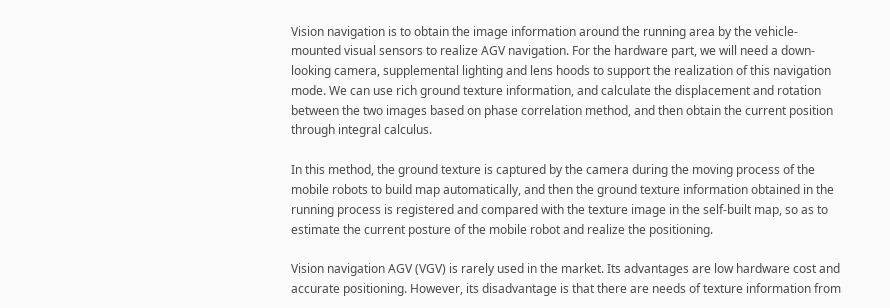Vision navigation is to obtain the image information around the running area by the vehicle-mounted visual sensors to realize AGV navigation. For the hardware part, we will need a down-looking camera, supplemental lighting and lens hoods to support the realization of this navigation mode. We can use rich ground texture information, and calculate the displacement and rotation between the two images based on phase correlation method, and then obtain the current position through integral calculus.

In this method, the ground texture is captured by the camera during the moving process of the mobile robots to build map automatically, and then the ground texture information obtained in the running process is registered and compared with the texture image in the self-built map, so as to estimate the current posture of the mobile robot and realize the positioning.

Vision navigation AGV (VGV) is rarely used in the market. Its advantages are low hardware cost and accurate positioning. However, its disadvantage is that there are needs of texture information from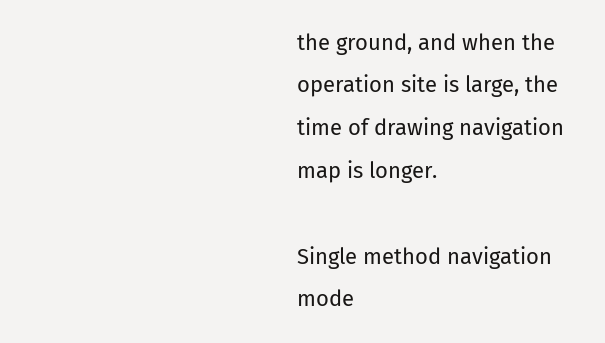the ground, and when the operation site is large, the time of drawing navigation map is longer.

Single method navigation mode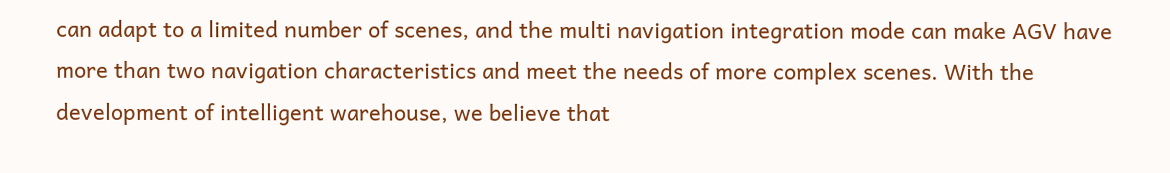can adapt to a limited number of scenes, and the multi navigation integration mode can make AGV have more than two navigation characteristics and meet the needs of more complex scenes. With the development of intelligent warehouse, we believe that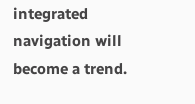integrated navigation will become a trend.